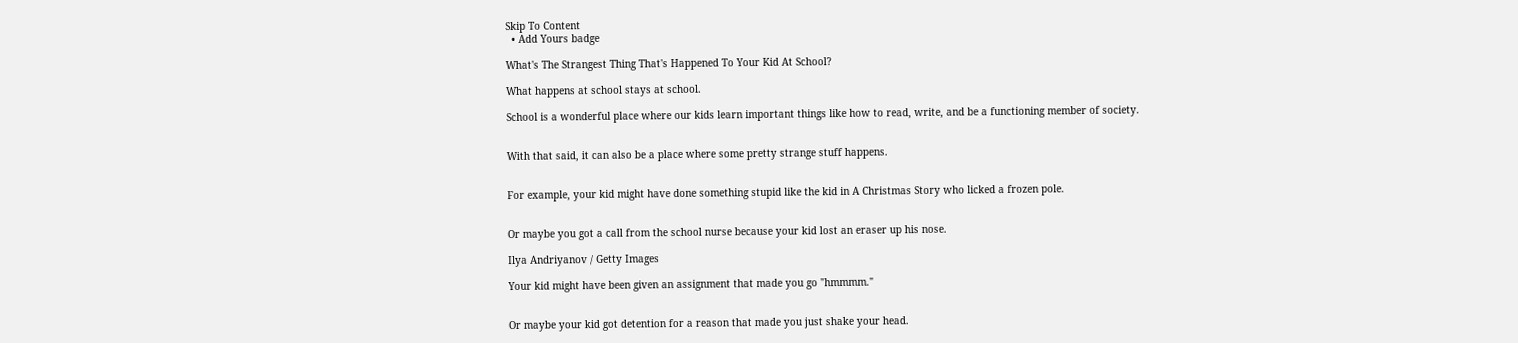Skip To Content
  • Add Yours badge

What's The Strangest Thing That's Happened To Your Kid At School?

What happens at school stays at school.

School is a wonderful place where our kids learn important things like how to read, write, and be a functioning member of society.


With that said, it can also be a place where some pretty strange stuff happens.


For example, your kid might have done something stupid like the kid in A Christmas Story who licked a frozen pole.


Or maybe you got a call from the school nurse because your kid lost an eraser up his nose.

Ilya Andriyanov / Getty Images

Your kid might have been given an assignment that made you go "hmmmm."


Or maybe your kid got detention for a reason that made you just shake your head.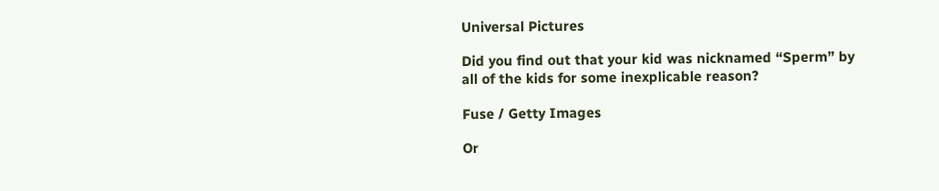Universal Pictures

Did you find out that your kid was nicknamed “Sperm” by all of the kids for some inexplicable reason?

Fuse / Getty Images

Or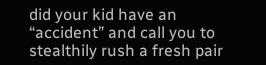did your kid have an “accident” and call you to stealthily rush a fresh pair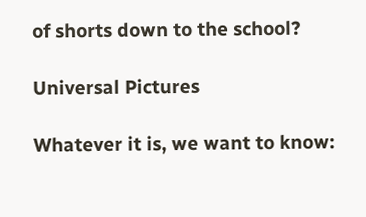of shorts down to the school?

Universal Pictures

Whatever it is, we want to know: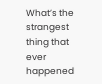What’s the strangest thing that ever happened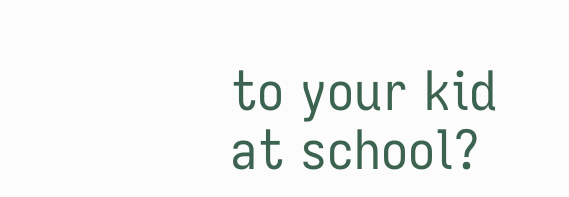to your kid at school?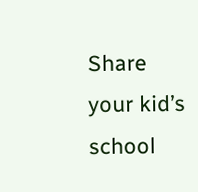Share your kid’s school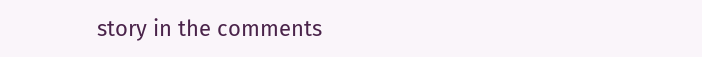story in the comments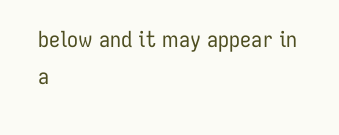below and it may appear in a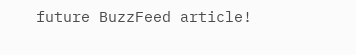future BuzzFeed article!